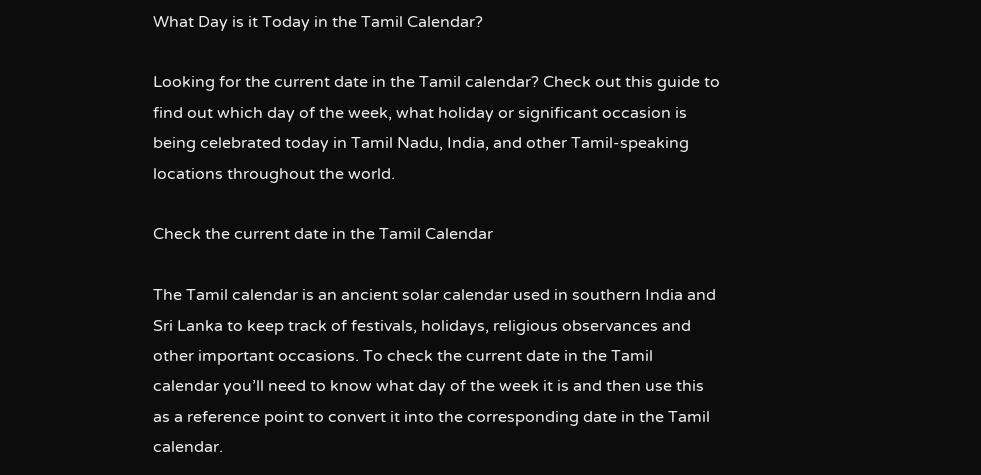What Day is it Today in the Tamil Calendar?

Looking for the current date in the Tamil calendar? Check out this guide to find out which day of the week, what holiday or significant occasion is being celebrated today in Tamil Nadu, India, and other Tamil-speaking locations throughout the world.

Check the current date in the Tamil Calendar

The Tamil calendar is an ancient solar calendar used in southern India and Sri Lanka to keep track of festivals, holidays, religious observances and other important occasions. To check the current date in the Tamil calendar you’ll need to know what day of the week it is and then use this as a reference point to convert it into the corresponding date in the Tamil calendar.